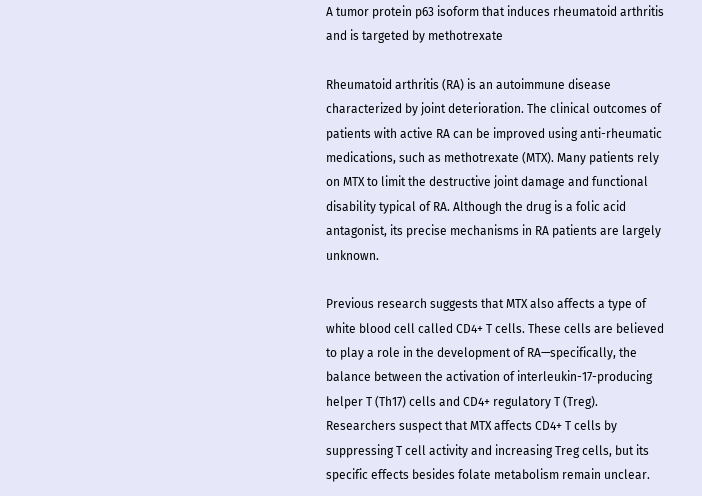A tumor protein p63 isoform that induces rheumatoid arthritis and is targeted by methotrexate

Rheumatoid arthritis (RA) is an autoimmune disease characterized by joint deterioration. The clinical outcomes of patients with active RA can be improved using anti-rheumatic medications, such as methotrexate (MTX). Many patients rely on MTX to limit the destructive joint damage and functional disability typical of RA. Although the drug is a folic acid antagonist, its precise mechanisms in RA patients are largely unknown.

Previous research suggests that MTX also affects a type of white blood cell called CD4+ T cells. These cells are believed to play a role in the development of RA—specifically, the balance between the activation of interleukin-17-producing helper T (Th17) cells and CD4+ regulatory T (Treg). Researchers suspect that MTX affects CD4+ T cells by suppressing T cell activity and increasing Treg cells, but its specific effects besides folate metabolism remain unclear.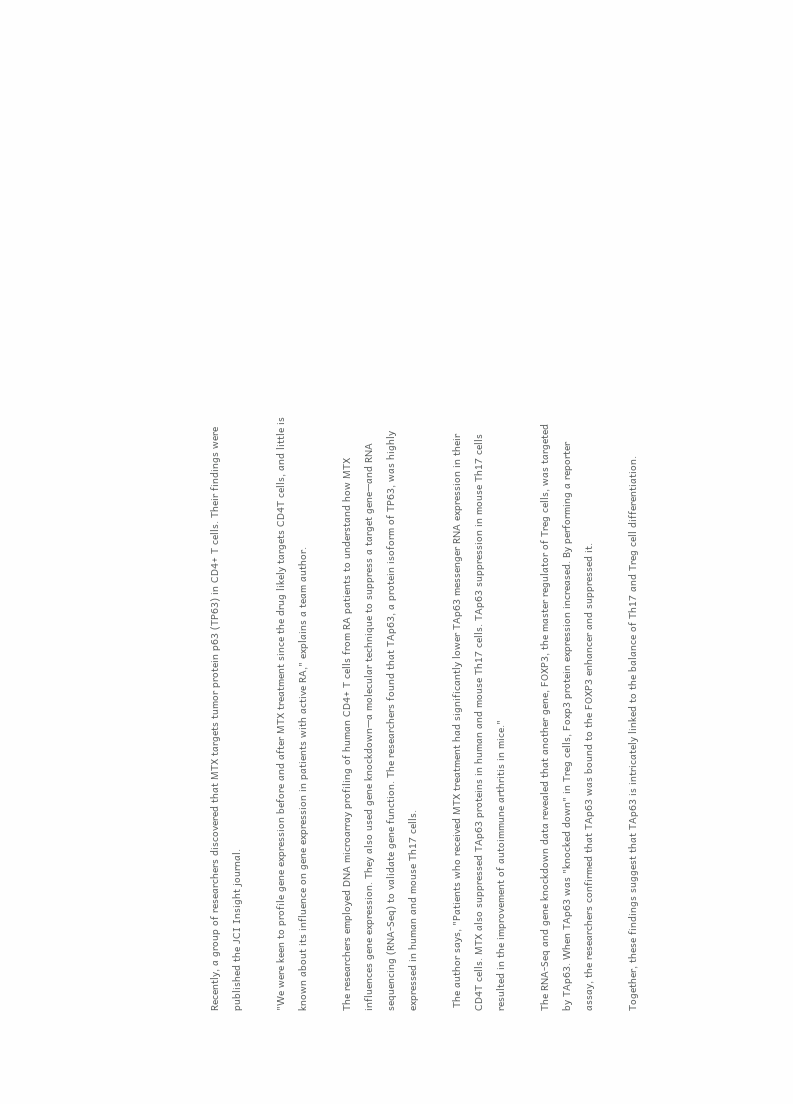Recently, a group of researchers discovered that MTX targets tumor protein p63 (TP63) in CD4+ T cells. Their findings were published the JCI Insight journal.

"We were keen to profile gene expression before and after MTX treatment since the drug likely targets CD4T cells, and little is known about its influence on gene expression in patients with active RA," explains a team author.

The researchers employed DNA microarray profiling of human CD4+ T cells from RA patients to understand how MTX influences gene expression. They also used gene knockdown—a molecular technique to suppress a target gene—and RNA sequencing (RNA-Seq) to validate gene function. The researchers found that TAp63, a protein isoform of TP63, was highly expressed in human and mouse Th17 cells.

 The author says, "Patients who received MTX treatment had significantly lower TAp63 messenger RNA expression in their CD4T cells. MTX also suppressed TAp63 proteins in human and mouse Th17 cells. TAp63 suppression in mouse Th17 cells resulted in the improvement of autoimmune arthritis in mice."

The RNA-Seq and gene knockdown data revealed that another gene, FOXP3, the master regulator of Treg cells, was targeted by TAp63. When TAp63 was "knocked down" in Treg cells, Foxp3 protein expression increased. By performing a reporter assay, the researchers confirmed that TAp63 was bound to the FOXP3 enhancer and suppressed it.

Together, these findings suggest that TAp63 is intricately linked to the balance of Th17 and Treg cell differentiation.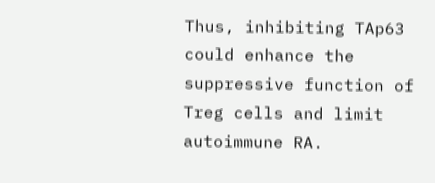Thus, inhibiting TAp63 could enhance the suppressive function of Treg cells and limit autoimmune RA.